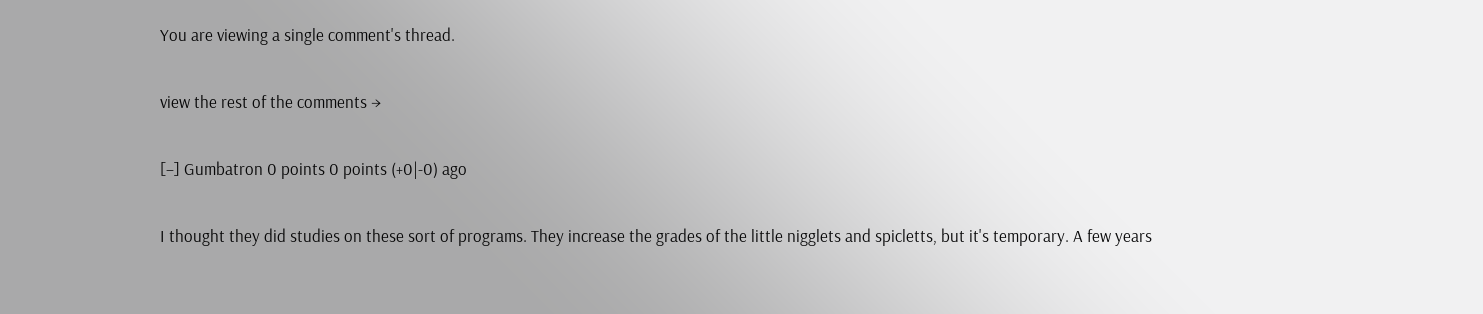You are viewing a single comment's thread.

view the rest of the comments →

[–] Gumbatron 0 points 0 points (+0|-0) ago

I thought they did studies on these sort of programs. They increase the grades of the little nigglets and spicletts, but it's temporary. A few years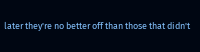later they're no better off than those that didn't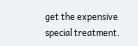get the expensive special treatment.